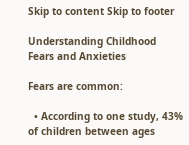Skip to content Skip to footer

Understanding Childhood Fears and Anxieties

Fears are common:

  • According to one study, 43% of children between ages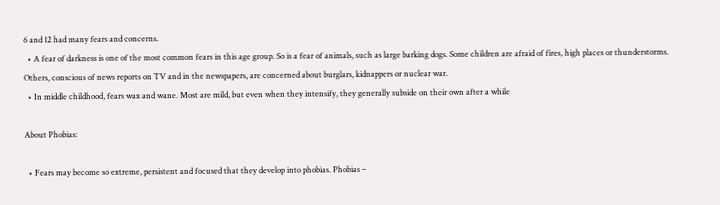6 and 12 had many fears and concerns.
  • A fear of darkness is one of the most common fears in this age group. So is a fear of animals, such as large barking dogs. Some children are afraid of fires, high places or thunderstorms. Others, conscious of news reports on TV and in the newspapers, are concerned about burglars, kidnappers or nuclear war.
  • In middle childhood, fears wax and wane. Most are mild, but even when they intensify, they generally subside on their own after a while

About Phobias:

  • Fears may become so extreme, persistent and focused that they develop into phobias. Phobias –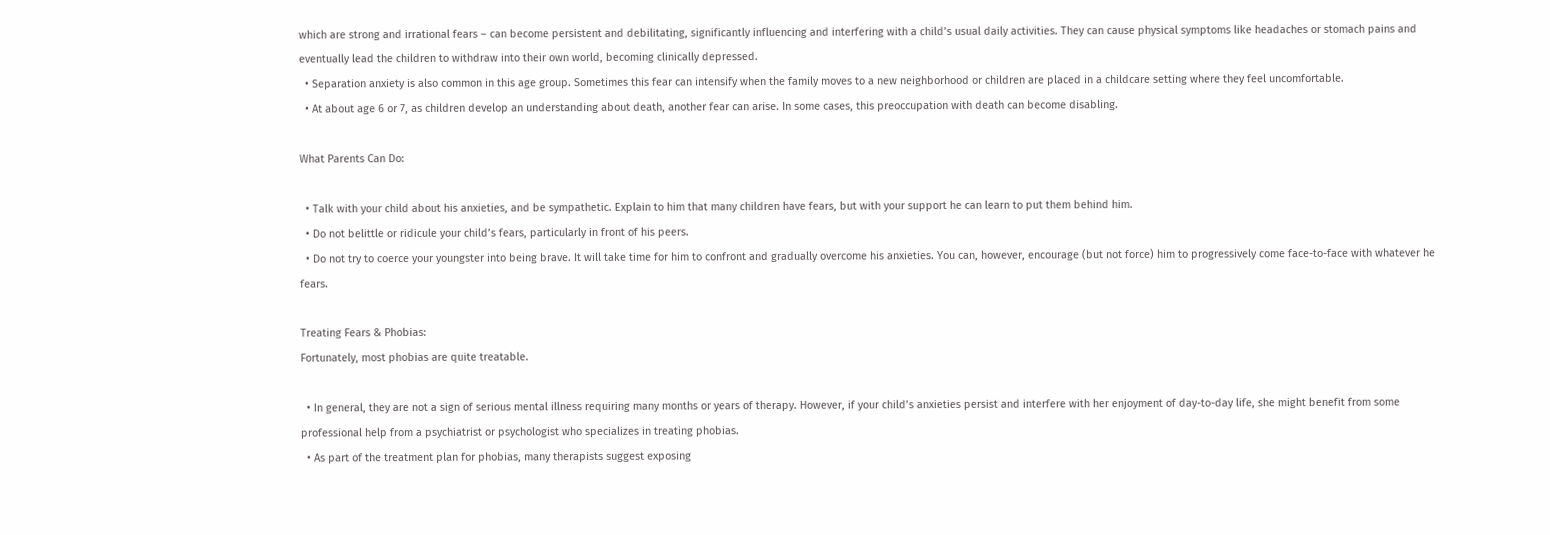which are strong and irrational fears – can become persistent and debilitating, significantly influencing and interfering with a child’s usual daily activities. They can cause physical symptoms like headaches or stomach pains and eventually lead the children to withdraw into their own world, becoming clinically depressed.
  • Separation anxiety is also common in this age group. Sometimes this fear can intensify when the family moves to a new neighborhood or children are placed in a childcare setting where they feel uncomfortable.
  • At about age 6 or 7, as children develop an understanding about death, another fear can arise. In some cases, this preoccupation with death can become disabling.

What Parents Can Do:

  • Talk with your child about his anxieties, and be sympathetic. Explain to him that many children have fears, but with your support he can learn to put them behind him.
  • Do not belittle or ridicule your child’s fears, particularly in front of his peers.
  • Do not try to coerce your youngster into being brave. It will take time for him to confront and gradually overcome his anxieties. You can, however, encourage (but not force) him to progressively come face-to-face with whatever he fears.

Treating Fears & Phobias:
Fortunately, most phobias are quite treatable.

  • In general, they are not a sign of serious mental illness requiring many months or years of therapy. However, if your child’s anxieties persist and interfere with her enjoyment of day-to-day life, she might benefit from some professional help from a psychiatrist or psychologist who specializes in treating phobias.
  • As part of the treatment plan for phobias, many therapists suggest exposing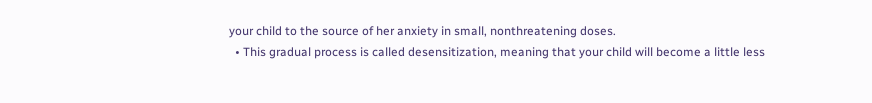your child to the source of her anxiety in small, nonthreatening doses.
  • This gradual process is called desensitization, meaning that your child will become a little less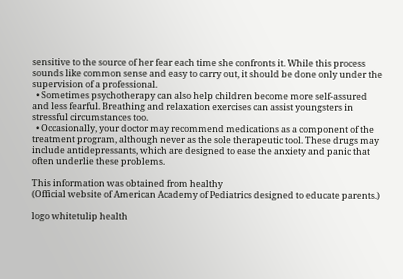sensitive to the source of her fear each time she confronts it. While this process sounds like common sense and easy to carry out, it should be done only under the supervision of a professional.
  • Sometimes psychotherapy can also help children become more self-assured and less fearful. Breathing and relaxation exercises can assist youngsters in stressful circumstances too.
  • Occasionally, your doctor may recommend medications as a component of the treatment program, although never as the sole therapeutic tool. These drugs may include antidepressants, which are designed to ease the anxiety and panic that often underlie these problems.

This information was obtained from healthy
(Official website of American Academy of Pediatrics designed to educate parents.)

logo whitetulip health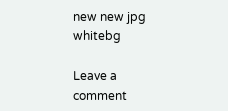new new jpg whitebg

Leave a comment